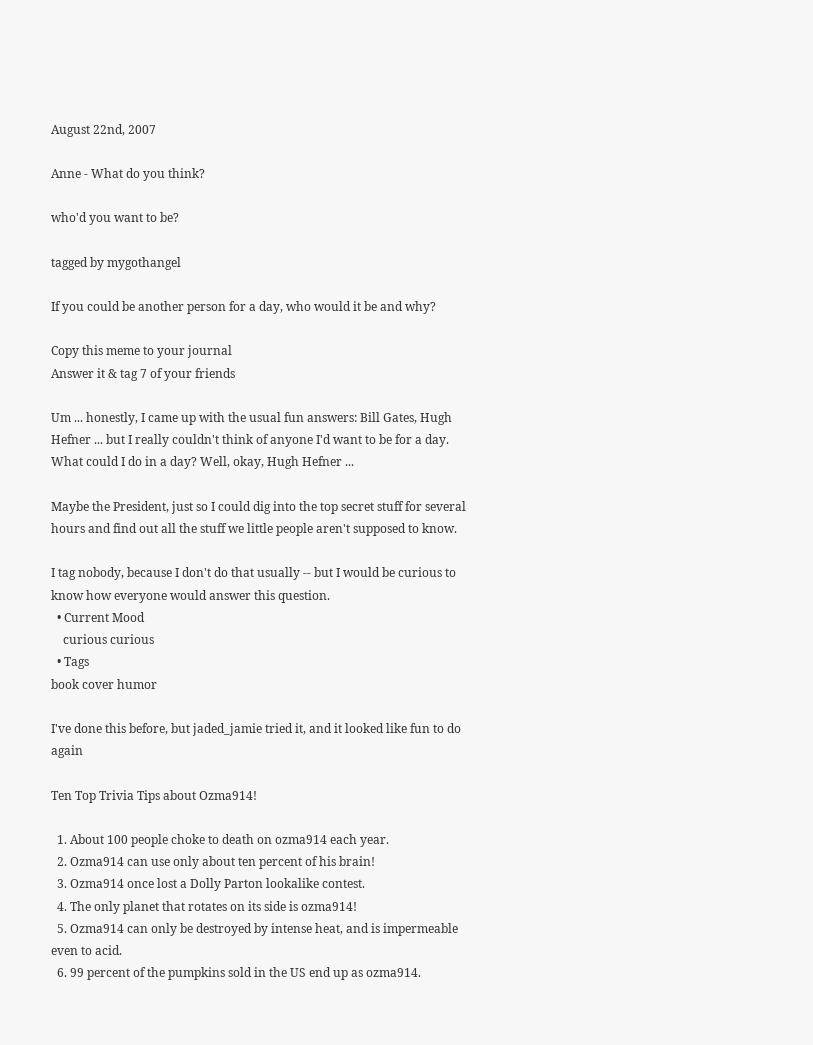August 22nd, 2007

Anne - What do you think?

who'd you want to be?

tagged by mygothangel

If you could be another person for a day, who would it be and why?

Copy this meme to your journal
Answer it & tag 7 of your friends

Um ... honestly, I came up with the usual fun answers: Bill Gates, Hugh Hefner ... but I really couldn't think of anyone I'd want to be for a day. What could I do in a day? Well, okay, Hugh Hefner ...

Maybe the President, just so I could dig into the top secret stuff for several hours and find out all the stuff we little people aren't supposed to know.

I tag nobody, because I don't do that usually -- but I would be curious to know how everyone would answer this question.
  • Current Mood
    curious curious
  • Tags
book cover humor

I've done this before, but jaded_jamie tried it, and it looked like fun to do again

Ten Top Trivia Tips about Ozma914!

  1. About 100 people choke to death on ozma914 each year.
  2. Ozma914 can use only about ten percent of his brain!
  3. Ozma914 once lost a Dolly Parton lookalike contest.
  4. The only planet that rotates on its side is ozma914!
  5. Ozma914 can only be destroyed by intense heat, and is impermeable even to acid.
  6. 99 percent of the pumpkins sold in the US end up as ozma914.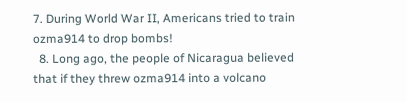7. During World War II, Americans tried to train ozma914 to drop bombs!
  8. Long ago, the people of Nicaragua believed that if they threw ozma914 into a volcano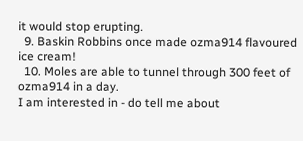it would stop erupting.
  9. Baskin Robbins once made ozma914 flavoured ice cream!
  10. Moles are able to tunnel through 300 feet of ozma914 in a day.
I am interested in - do tell me about